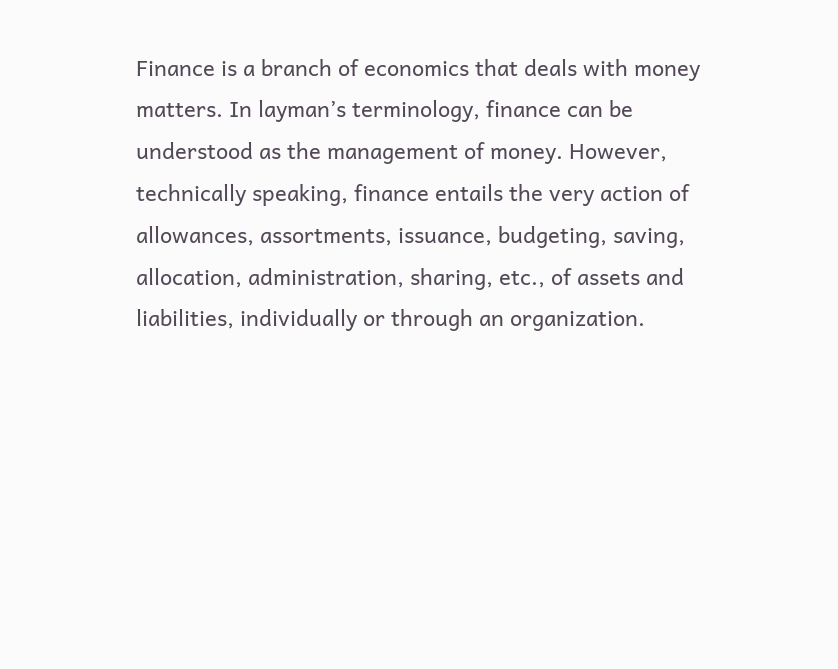Finance is a branch of economics that deals with money matters. In layman’s terminology, finance can be understood as the management of money. However, technically speaking, finance entails the very action of allowances, assortments, issuance, budgeting, saving, allocation, administration, sharing, etc., of assets and liabilities, individually or through an organization.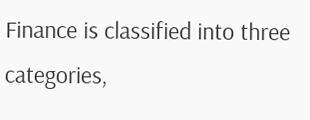Finance is classified into three categories,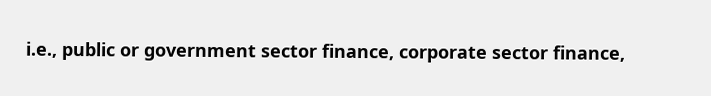i.e., public or government sector finance, corporate sector finance,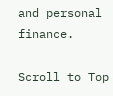and personal finance.

Scroll to Top